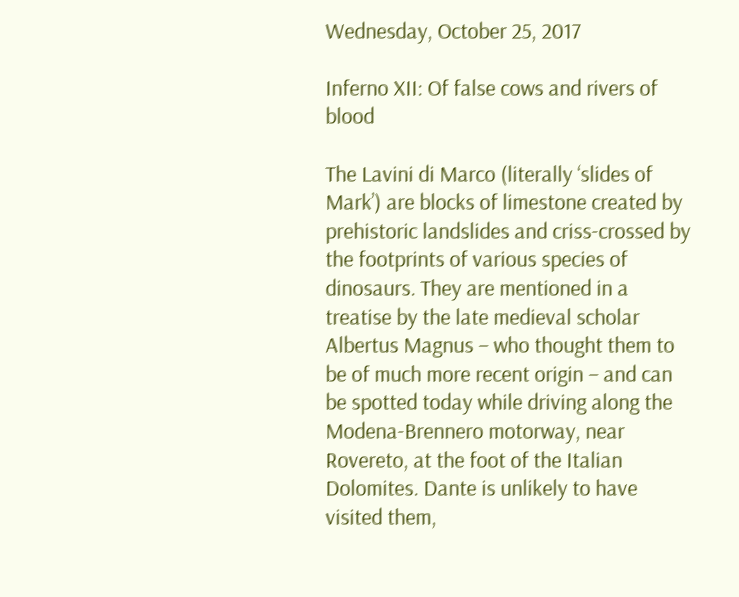Wednesday, October 25, 2017

Inferno XII: Of false cows and rivers of blood

The Lavini di Marco (literally ‘slides of Mark’) are blocks of limestone created by prehistoric landslides and criss-crossed by the footprints of various species of dinosaurs. They are mentioned in a treatise by the late medieval scholar Albertus Magnus – who thought them to be of much more recent origin – and can be spotted today while driving along the Modena-Brennero motorway, near Rovereto, at the foot of the Italian Dolomites. Dante is unlikely to have visited them,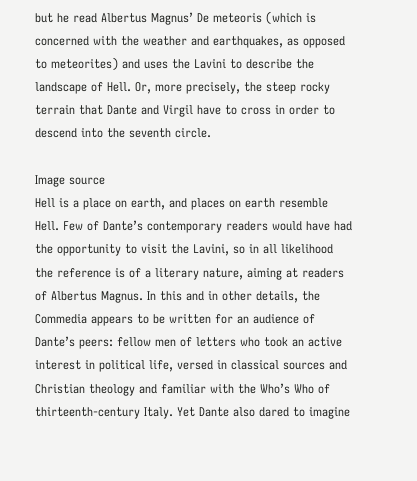but he read Albertus Magnus’ De meteoris (which is concerned with the weather and earthquakes, as opposed to meteorites) and uses the Lavini to describe the landscape of Hell. Or, more precisely, the steep rocky terrain that Dante and Virgil have to cross in order to descend into the seventh circle.

Image source
Hell is a place on earth, and places on earth resemble Hell. Few of Dante’s contemporary readers would have had the opportunity to visit the Lavini, so in all likelihood the reference is of a literary nature, aiming at readers of Albertus Magnus. In this and in other details, the Commedia appears to be written for an audience of Dante’s peers: fellow men of letters who took an active interest in political life, versed in classical sources and Christian theology and familiar with the Who’s Who of thirteenth-century Italy. Yet Dante also dared to imagine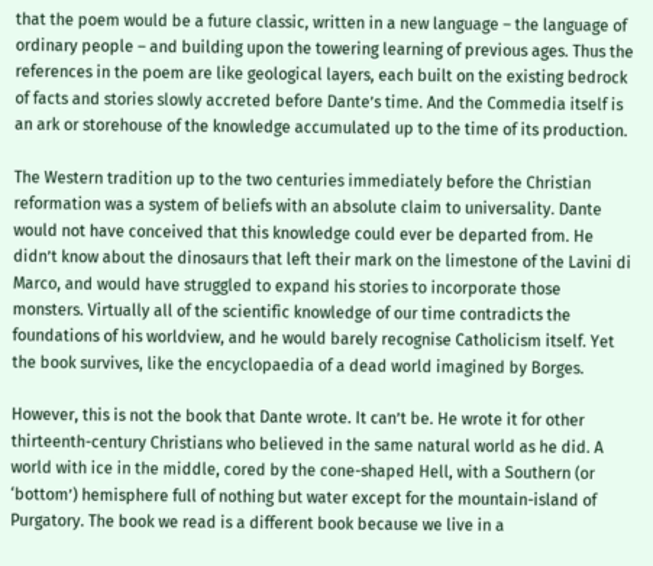that the poem would be a future classic, written in a new language – the language of ordinary people – and building upon the towering learning of previous ages. Thus the references in the poem are like geological layers, each built on the existing bedrock of facts and stories slowly accreted before Dante’s time. And the Commedia itself is an ark or storehouse of the knowledge accumulated up to the time of its production.

The Western tradition up to the two centuries immediately before the Christian reformation was a system of beliefs with an absolute claim to universality. Dante would not have conceived that this knowledge could ever be departed from. He didn’t know about the dinosaurs that left their mark on the limestone of the Lavini di Marco, and would have struggled to expand his stories to incorporate those monsters. Virtually all of the scientific knowledge of our time contradicts the foundations of his worldview, and he would barely recognise Catholicism itself. Yet the book survives, like the encyclopaedia of a dead world imagined by Borges.

However, this is not the book that Dante wrote. It can’t be. He wrote it for other thirteenth-century Christians who believed in the same natural world as he did. A world with ice in the middle, cored by the cone-shaped Hell, with a Southern (or ‘bottom’) hemisphere full of nothing but water except for the mountain-island of Purgatory. The book we read is a different book because we live in a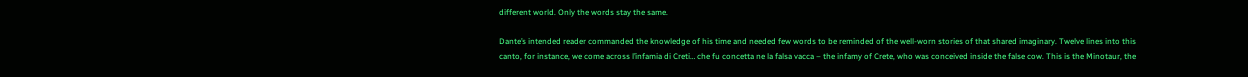different world. Only the words stay the same.

Dante’s intended reader commanded the knowledge of his time and needed few words to be reminded of the well-worn stories of that shared imaginary. Twelve lines into this canto, for instance, we come across l’infamia di Creti… che fu concetta ne la falsa vacca – the infamy of Crete, who was conceived inside the false cow. This is the Minotaur, the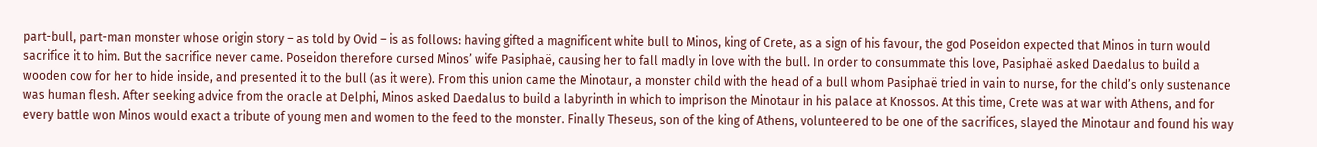part-bull, part-man monster whose origin story – as told by Ovid – is as follows: having gifted a magnificent white bull to Minos, king of Crete, as a sign of his favour, the god Poseidon expected that Minos in turn would sacrifice it to him. But the sacrifice never came. Poseidon therefore cursed Minos’ wife Pasiphaë, causing her to fall madly in love with the bull. In order to consummate this love, Pasiphaë asked Daedalus to build a wooden cow for her to hide inside, and presented it to the bull (as it were). From this union came the Minotaur, a monster child with the head of a bull whom Pasiphaë tried in vain to nurse, for the child’s only sustenance was human flesh. After seeking advice from the oracle at Delphi, Minos asked Daedalus to build a labyrinth in which to imprison the Minotaur in his palace at Knossos. At this time, Crete was at war with Athens, and for every battle won Minos would exact a tribute of young men and women to the feed to the monster. Finally Theseus, son of the king of Athens, volunteered to be one of the sacrifices, slayed the Minotaur and found his way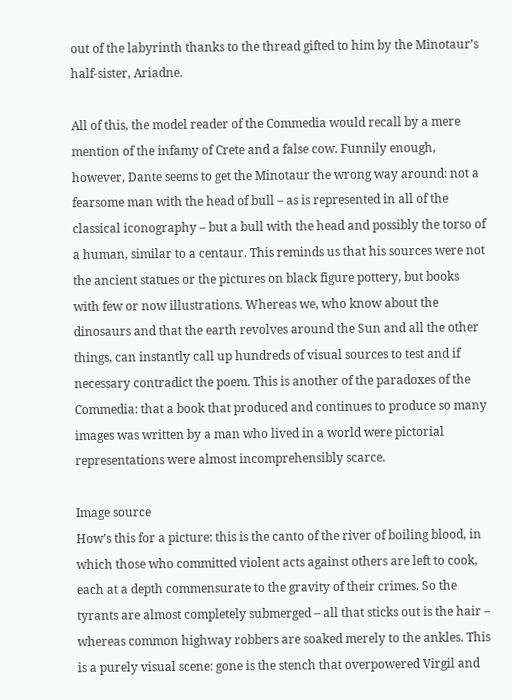out of the labyrinth thanks to the thread gifted to him by the Minotaur’s half-sister, Ariadne.

All of this, the model reader of the Commedia would recall by a mere mention of the infamy of Crete and a false cow. Funnily enough, however, Dante seems to get the Minotaur the wrong way around: not a fearsome man with the head of bull – as is represented in all of the classical iconography – but a bull with the head and possibly the torso of a human, similar to a centaur. This reminds us that his sources were not the ancient statues or the pictures on black figure pottery, but books with few or now illustrations. Whereas we, who know about the dinosaurs and that the earth revolves around the Sun and all the other things, can instantly call up hundreds of visual sources to test and if necessary contradict the poem. This is another of the paradoxes of the Commedia: that a book that produced and continues to produce so many images was written by a man who lived in a world were pictorial representations were almost incomprehensibly scarce.

Image source
How’s this for a picture: this is the canto of the river of boiling blood, in which those who committed violent acts against others are left to cook, each at a depth commensurate to the gravity of their crimes. So the tyrants are almost completely submerged – all that sticks out is the hair – whereas common highway robbers are soaked merely to the ankles. This is a purely visual scene: gone is the stench that overpowered Virgil and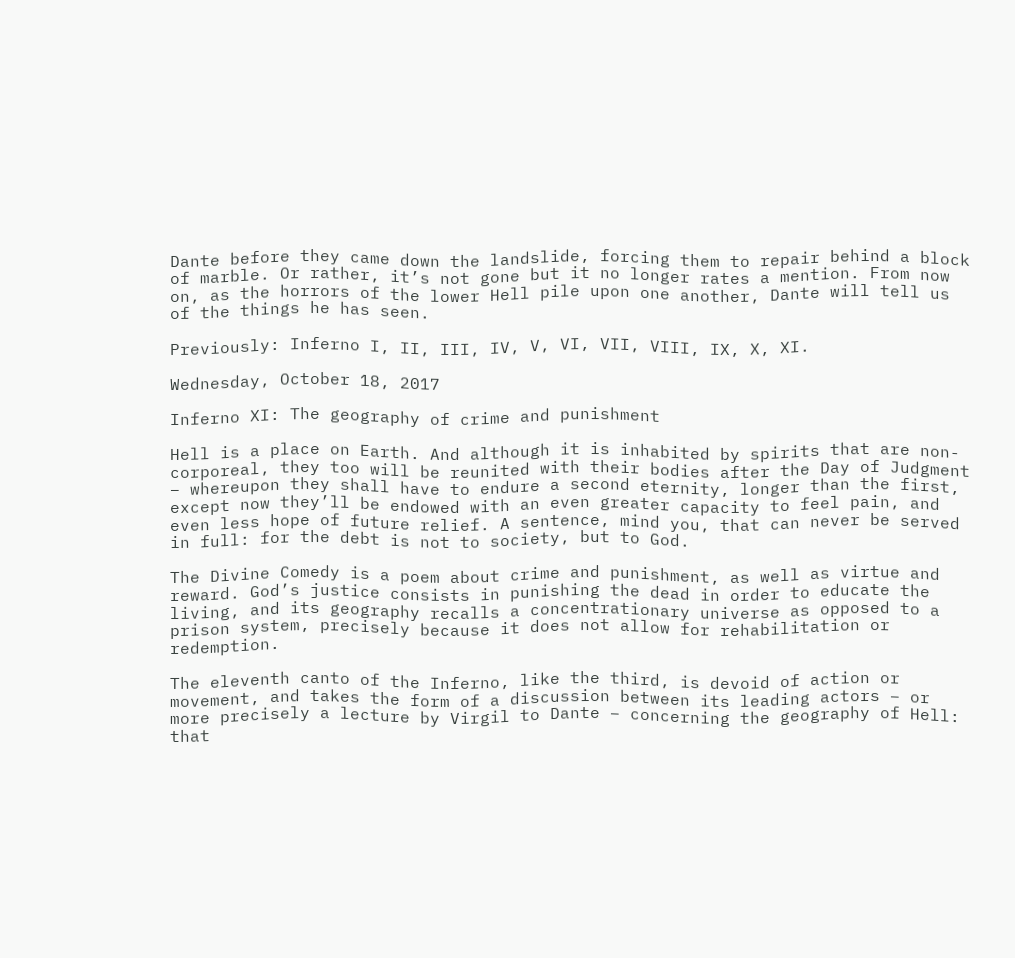Dante before they came down the landslide, forcing them to repair behind a block of marble. Or rather, it’s not gone but it no longer rates a mention. From now on, as the horrors of the lower Hell pile upon one another, Dante will tell us of the things he has seen.

Previously: Inferno I, II, III, IV, V, VI, VII, VIII, IX, X, XI.

Wednesday, October 18, 2017

Inferno XI: The geography of crime and punishment

Hell is a place on Earth. And although it is inhabited by spirits that are non-corporeal, they too will be reunited with their bodies after the Day of Judgment – whereupon they shall have to endure a second eternity, longer than the first, except now they’ll be endowed with an even greater capacity to feel pain, and even less hope of future relief. A sentence, mind you, that can never be served in full: for the debt is not to society, but to God.

The Divine Comedy is a poem about crime and punishment, as well as virtue and reward. God’s justice consists in punishing the dead in order to educate the living, and its geography recalls a concentrationary universe as opposed to a prison system, precisely because it does not allow for rehabilitation or redemption.

The eleventh canto of the Inferno, like the third, is devoid of action or movement, and takes the form of a discussion between its leading actors – or more precisely a lecture by Virgil to Dante – concerning the geography of Hell: that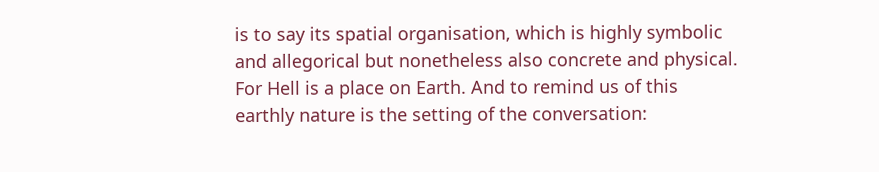is to say its spatial organisation, which is highly symbolic and allegorical but nonetheless also concrete and physical. For Hell is a place on Earth. And to remind us of this earthly nature is the setting of the conversation: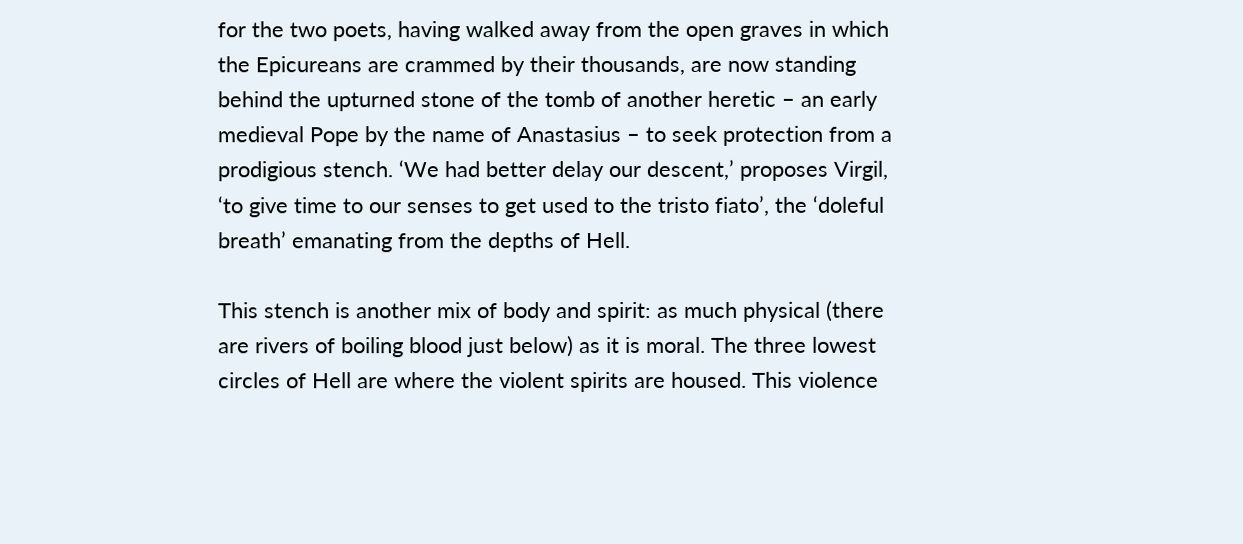for the two poets, having walked away from the open graves in which the Epicureans are crammed by their thousands, are now standing behind the upturned stone of the tomb of another heretic – an early medieval Pope by the name of Anastasius – to seek protection from a prodigious stench. ‘We had better delay our descent,’ proposes Virgil, ‘to give time to our senses to get used to the tristo fiato’, the ‘doleful breath’ emanating from the depths of Hell.

This stench is another mix of body and spirit: as much physical (there are rivers of boiling blood just below) as it is moral. The three lowest circles of Hell are where the violent spirits are housed. This violence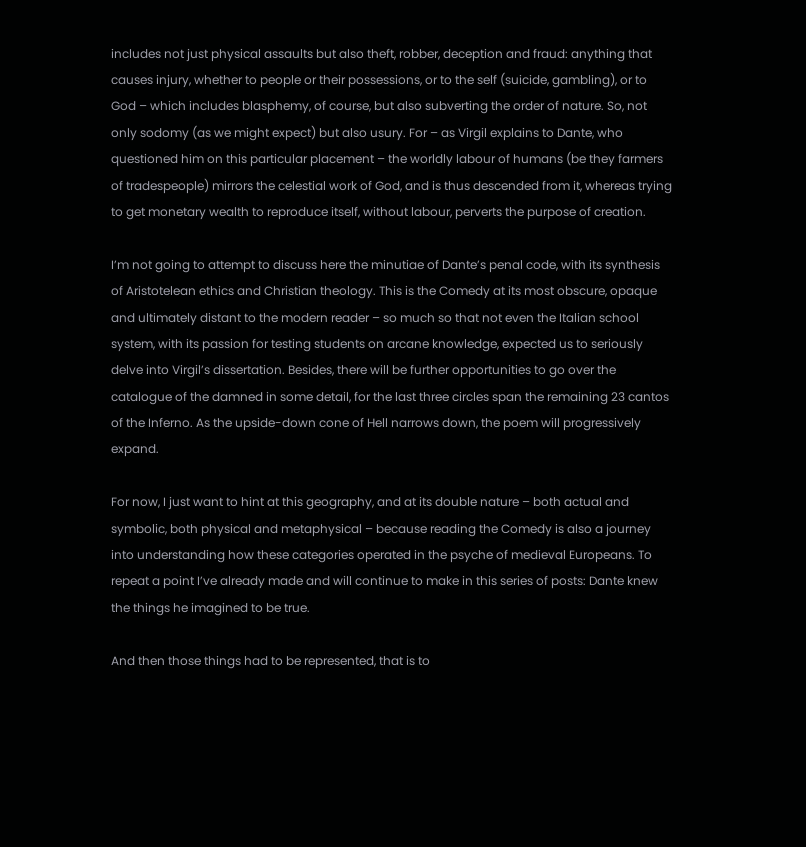includes not just physical assaults but also theft, robber, deception and fraud: anything that causes injury, whether to people or their possessions, or to the self (suicide, gambling), or to God – which includes blasphemy, of course, but also subverting the order of nature. So, not only sodomy (as we might expect) but also usury. For – as Virgil explains to Dante, who questioned him on this particular placement – the worldly labour of humans (be they farmers of tradespeople) mirrors the celestial work of God, and is thus descended from it, whereas trying to get monetary wealth to reproduce itself, without labour, perverts the purpose of creation.

I’m not going to attempt to discuss here the minutiae of Dante’s penal code, with its synthesis of Aristotelean ethics and Christian theology. This is the Comedy at its most obscure, opaque and ultimately distant to the modern reader – so much so that not even the Italian school system, with its passion for testing students on arcane knowledge, expected us to seriously delve into Virgil’s dissertation. Besides, there will be further opportunities to go over the catalogue of the damned in some detail, for the last three circles span the remaining 23 cantos of the Inferno. As the upside-down cone of Hell narrows down, the poem will progressively expand.

For now, I just want to hint at this geography, and at its double nature – both actual and symbolic, both physical and metaphysical – because reading the Comedy is also a journey into understanding how these categories operated in the psyche of medieval Europeans. To repeat a point I’ve already made and will continue to make in this series of posts: Dante knew the things he imagined to be true.

And then those things had to be represented, that is to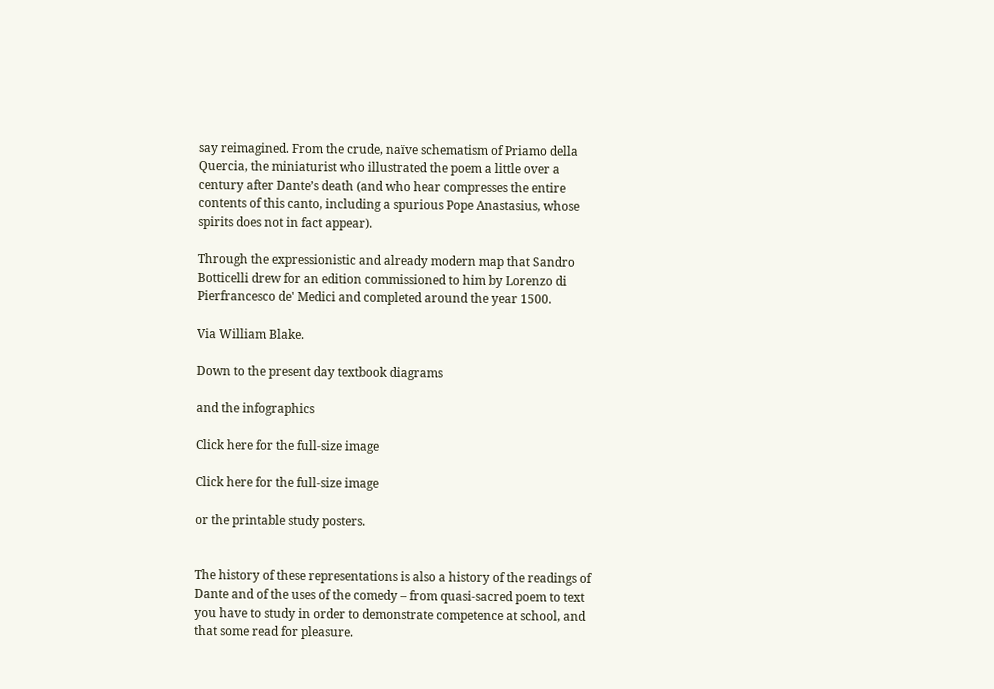say reimagined. From the crude, naïve schematism of Priamo della Quercia, the miniaturist who illustrated the poem a little over a century after Dante’s death (and who hear compresses the entire contents of this canto, including a spurious Pope Anastasius, whose spirits does not in fact appear).

Through the expressionistic and already modern map that Sandro Botticelli drew for an edition commissioned to him by Lorenzo di Pierfrancesco de' Medici and completed around the year 1500.

Via William Blake.

Down to the present day textbook diagrams

and the infographics

Click here for the full-size image

Click here for the full-size image

or the printable study posters.


The history of these representations is also a history of the readings of Dante and of the uses of the comedy – from quasi-sacred poem to text you have to study in order to demonstrate competence at school, and that some read for pleasure.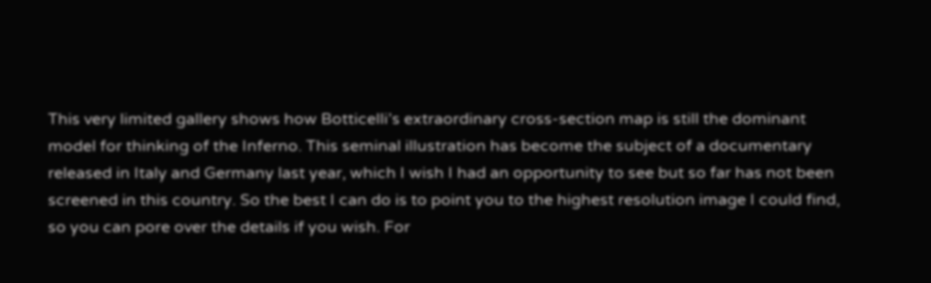This very limited gallery shows how Botticelli’s extraordinary cross-section map is still the dominant model for thinking of the Inferno. This seminal illustration has become the subject of a documentary released in Italy and Germany last year, which I wish I had an opportunity to see but so far has not been screened in this country. So the best I can do is to point you to the highest resolution image I could find, so you can pore over the details if you wish. For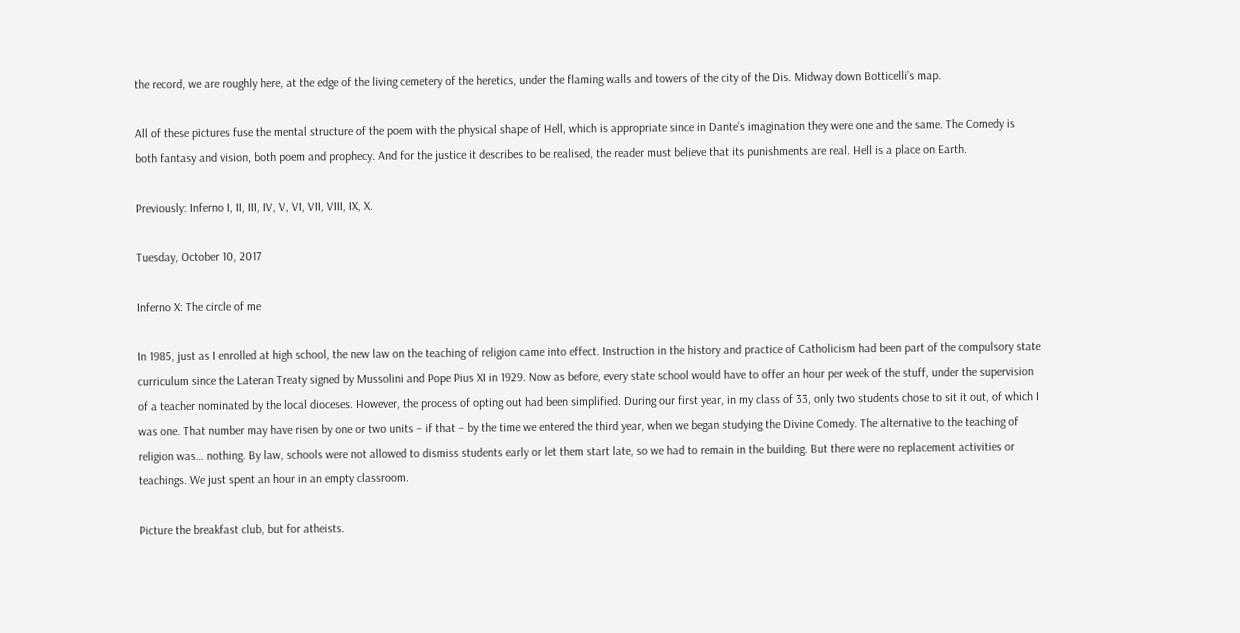the record, we are roughly here, at the edge of the living cemetery of the heretics, under the flaming walls and towers of the city of the Dis. Midway down Botticelli’s map.

All of these pictures fuse the mental structure of the poem with the physical shape of Hell, which is appropriate since in Dante’s imagination they were one and the same. The Comedy is both fantasy and vision, both poem and prophecy. And for the justice it describes to be realised, the reader must believe that its punishments are real. Hell is a place on Earth.

Previously: Inferno I, II, III, IV, V, VI, VII, VIII, IX, X.

Tuesday, October 10, 2017

Inferno X: The circle of me

In 1985, just as I enrolled at high school, the new law on the teaching of religion came into effect. Instruction in the history and practice of Catholicism had been part of the compulsory state curriculum since the Lateran Treaty signed by Mussolini and Pope Pius XI in 1929. Now as before, every state school would have to offer an hour per week of the stuff, under the supervision of a teacher nominated by the local dioceses. However, the process of opting out had been simplified. During our first year, in my class of 33, only two students chose to sit it out, of which I was one. That number may have risen by one or two units – if that – by the time we entered the third year, when we began studying the Divine Comedy. The alternative to the teaching of religion was… nothing. By law, schools were not allowed to dismiss students early or let them start late, so we had to remain in the building. But there were no replacement activities or teachings. We just spent an hour in an empty classroom.

Picture the breakfast club, but for atheists.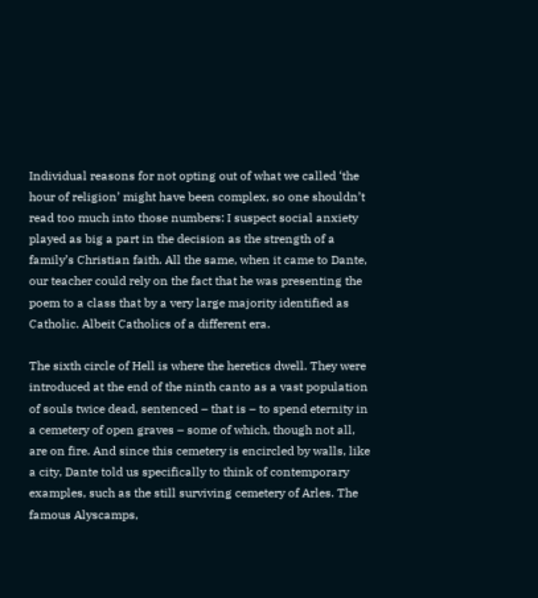Individual reasons for not opting out of what we called ‘the hour of religion’ might have been complex, so one shouldn’t read too much into those numbers: I suspect social anxiety played as big a part in the decision as the strength of a family’s Christian faith. All the same, when it came to Dante, our teacher could rely on the fact that he was presenting the poem to a class that by a very large majority identified as Catholic. Albeit Catholics of a different era.

The sixth circle of Hell is where the heretics dwell. They were introduced at the end of the ninth canto as a vast population of souls twice dead, sentenced – that is – to spend eternity in a cemetery of open graves – some of which, though not all, are on fire. And since this cemetery is encircled by walls, like a city, Dante told us specifically to think of contemporary examples, such as the still surviving cemetery of Arles. The famous Alyscamps,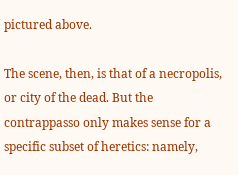pictured above.

The scene, then, is that of a necropolis, or city of the dead. But the contrappasso only makes sense for a specific subset of heretics: namely,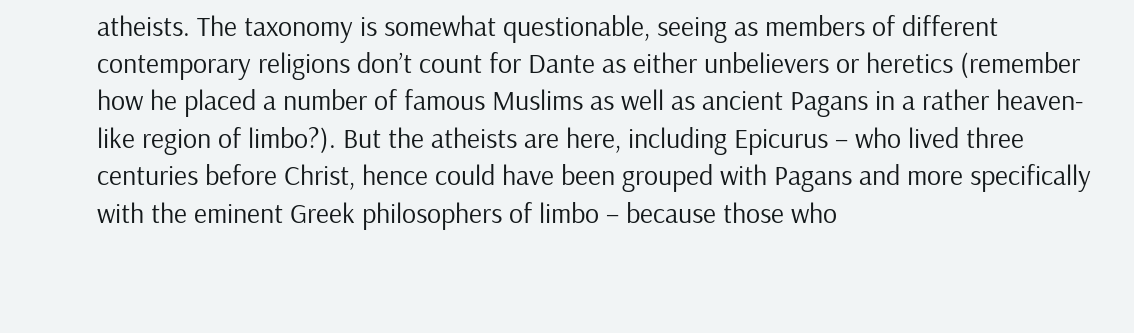atheists. The taxonomy is somewhat questionable, seeing as members of different contemporary religions don’t count for Dante as either unbelievers or heretics (remember how he placed a number of famous Muslims as well as ancient Pagans in a rather heaven-like region of limbo?). But the atheists are here, including Epicurus – who lived three centuries before Christ, hence could have been grouped with Pagans and more specifically with the eminent Greek philosophers of limbo – because those who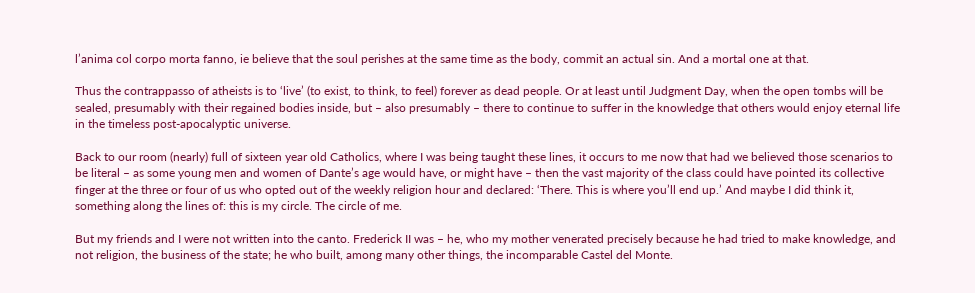l’anima col corpo morta fanno, ie believe that the soul perishes at the same time as the body, commit an actual sin. And a mortal one at that.

Thus the contrappasso of atheists is to ‘live’ (to exist, to think, to feel) forever as dead people. Or at least until Judgment Day, when the open tombs will be sealed, presumably with their regained bodies inside, but – also presumably – there to continue to suffer in the knowledge that others would enjoy eternal life in the timeless post-apocalyptic universe.

Back to our room (nearly) full of sixteen year old Catholics, where I was being taught these lines, it occurs to me now that had we believed those scenarios to be literal – as some young men and women of Dante’s age would have, or might have – then the vast majority of the class could have pointed its collective finger at the three or four of us who opted out of the weekly religion hour and declared: ‘There. This is where you’ll end up.’ And maybe I did think it, something along the lines of: this is my circle. The circle of me.

But my friends and I were not written into the canto. Frederick II was – he, who my mother venerated precisely because he had tried to make knowledge, and not religion, the business of the state; he who built, among many other things, the incomparable Castel del Monte.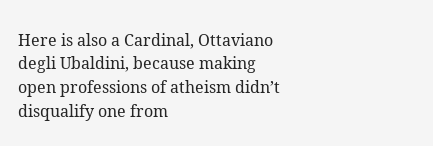Here is also a Cardinal, Ottaviano degli Ubaldini, because making open professions of atheism didn’t disqualify one from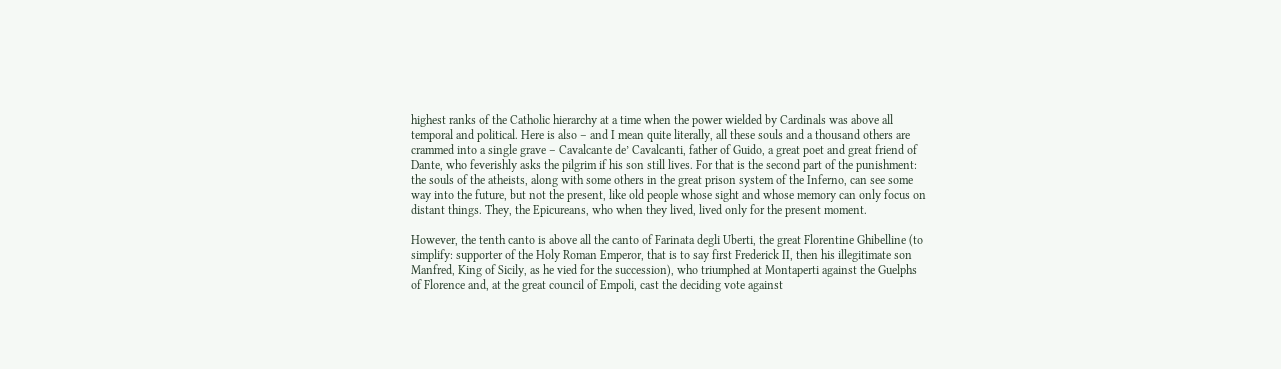highest ranks of the Catholic hierarchy at a time when the power wielded by Cardinals was above all temporal and political. Here is also – and I mean quite literally, all these souls and a thousand others are crammed into a single grave – Cavalcante de’ Cavalcanti, father of Guido, a great poet and great friend of Dante, who feverishly asks the pilgrim if his son still lives. For that is the second part of the punishment: the souls of the atheists, along with some others in the great prison system of the Inferno, can see some way into the future, but not the present, like old people whose sight and whose memory can only focus on distant things. They, the Epicureans, who when they lived, lived only for the present moment.

However, the tenth canto is above all the canto of Farinata degli Uberti, the great Florentine Ghibelline (to simplify: supporter of the Holy Roman Emperor, that is to say first Frederick II, then his illegitimate son Manfred, King of Sicily, as he vied for the succession), who triumphed at Montaperti against the Guelphs of Florence and, at the great council of Empoli, cast the deciding vote against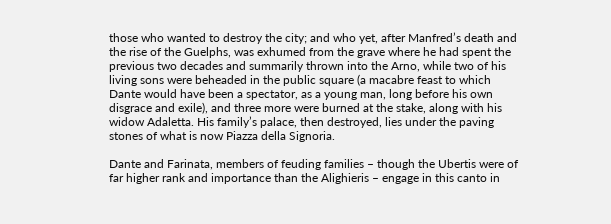those who wanted to destroy the city; and who yet, after Manfred’s death and the rise of the Guelphs, was exhumed from the grave where he had spent the previous two decades and summarily thrown into the Arno, while two of his living sons were beheaded in the public square (a macabre feast to which Dante would have been a spectator, as a young man, long before his own disgrace and exile), and three more were burned at the stake, along with his widow Adaletta. His family’s palace, then destroyed, lies under the paving stones of what is now Piazza della Signoria.

Dante and Farinata, members of feuding families – though the Ubertis were of far higher rank and importance than the Alighieris – engage in this canto in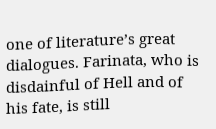one of literature’s great dialogues. Farinata, who is disdainful of Hell and of his fate, is still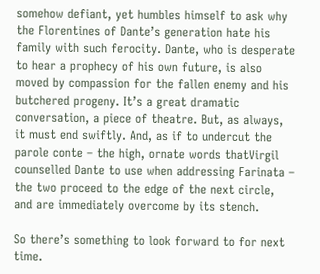somehow defiant, yet humbles himself to ask why the Florentines of Dante’s generation hate his family with such ferocity. Dante, who is desperate to hear a prophecy of his own future, is also moved by compassion for the fallen enemy and his butchered progeny. It’s a great dramatic conversation, a piece of theatre. But, as always, it must end swiftly. And, as if to undercut the parole conte – the high, ornate words thatVirgil counselled Dante to use when addressing Farinata – the two proceed to the edge of the next circle, and are immediately overcome by its stench.

So there’s something to look forward to for next time.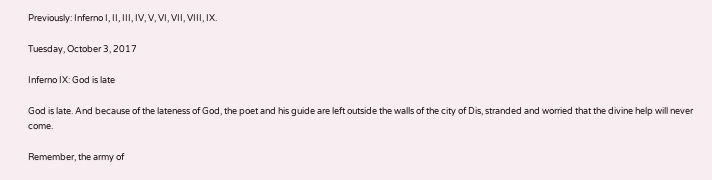Previously: Inferno I, II, III, IV, V, VI, VII, VIII, IX.

Tuesday, October 3, 2017

Inferno IX: God is late

God is late. And because of the lateness of God, the poet and his guide are left outside the walls of the city of Dis, stranded and worried that the divine help will never come.

Remember, the army of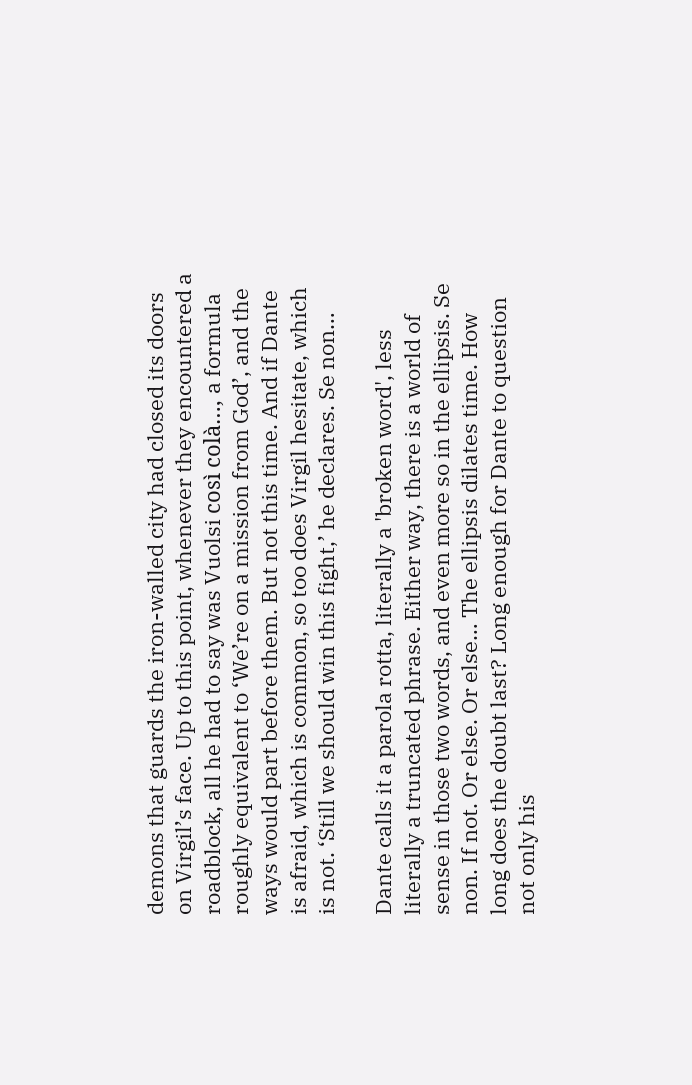demons that guards the iron-walled city had closed its doors on Virgil’s face. Up to this point, whenever they encountered a roadblock, all he had to say was Vuolsi così colà…, a formula roughly equivalent to ‘We’re on a mission from God’, and the ways would part before them. But not this time. And if Dante is afraid, which is common, so too does Virgil hesitate, which is not. ‘Still we should win this fight,’ he declares. Se non…

Dante calls it a parola rotta, literally a 'broken word', less literally a truncated phrase. Either way, there is a world of sense in those two words, and even more so in the ellipsis. Se non. If not. Or else. Or else… The ellipsis dilates time. How long does the doubt last? Long enough for Dante to question not only his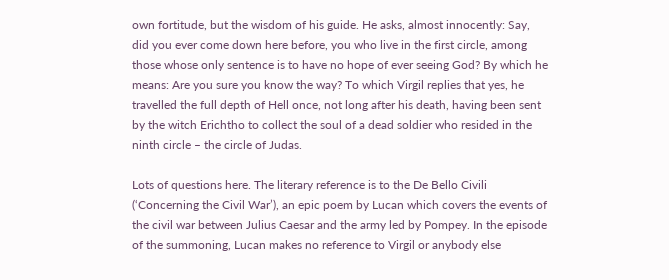own fortitude, but the wisdom of his guide. He asks, almost innocently: Say, did you ever come down here before, you who live in the first circle, among those whose only sentence is to have no hope of ever seeing God? By which he means: Are you sure you know the way? To which Virgil replies that yes, he travelled the full depth of Hell once, not long after his death, having been sent by the witch Erichtho to collect the soul of a dead soldier who resided in the ninth circle – the circle of Judas.

Lots of questions here. The literary reference is to the De Bello Civili (‘Concerning the Civil War’), an epic poem by Lucan which covers the events of the civil war between Julius Caesar and the army led by Pompey. In the episode of the summoning, Lucan makes no reference to Virgil or anybody else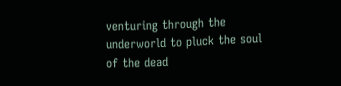venturing through the underworld to pluck the soul of the dead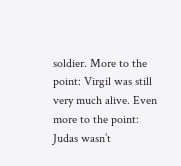soldier. More to the point: Virgil was still very much alive. Even more to the point: Judas wasn’t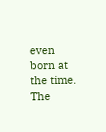even born at the time. The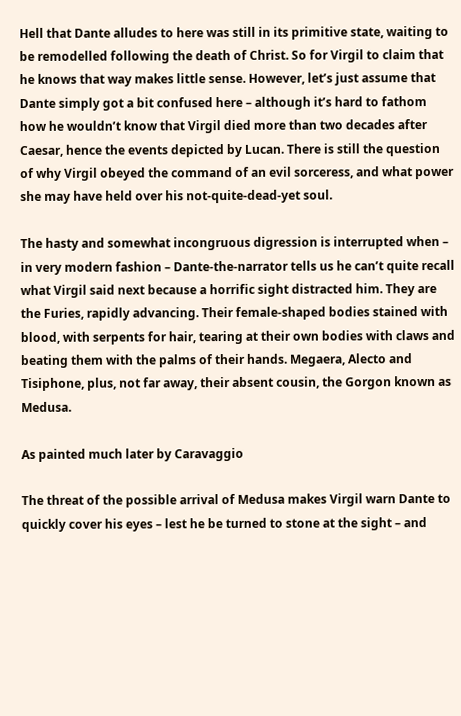Hell that Dante alludes to here was still in its primitive state, waiting to be remodelled following the death of Christ. So for Virgil to claim that he knows that way makes little sense. However, let’s just assume that Dante simply got a bit confused here – although it’s hard to fathom how he wouldn’t know that Virgil died more than two decades after Caesar, hence the events depicted by Lucan. There is still the question of why Virgil obeyed the command of an evil sorceress, and what power she may have held over his not-quite-dead-yet soul.

The hasty and somewhat incongruous digression is interrupted when – in very modern fashion – Dante-the-narrator tells us he can’t quite recall what Virgil said next because a horrific sight distracted him. They are the Furies, rapidly advancing. Their female-shaped bodies stained with blood, with serpents for hair, tearing at their own bodies with claws and beating them with the palms of their hands. Megaera, Alecto and Tisiphone, plus, not far away, their absent cousin, the Gorgon known as Medusa.

As painted much later by Caravaggio

The threat of the possible arrival of Medusa makes Virgil warn Dante to quickly cover his eyes – lest he be turned to stone at the sight – and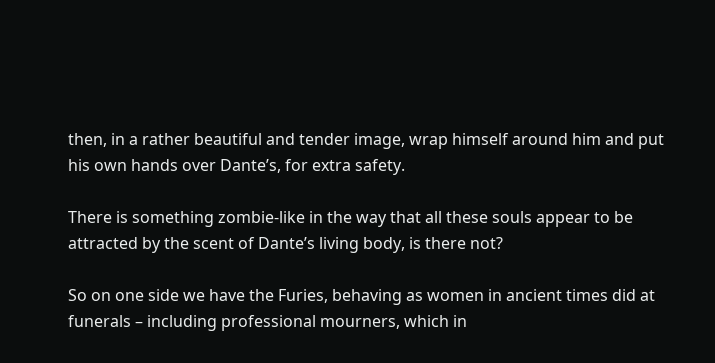then, in a rather beautiful and tender image, wrap himself around him and put his own hands over Dante’s, for extra safety.

There is something zombie-like in the way that all these souls appear to be attracted by the scent of Dante’s living body, is there not?

So on one side we have the Furies, behaving as women in ancient times did at funerals – including professional mourners, which in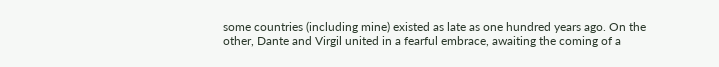some countries (including mine) existed as late as one hundred years ago. On the other, Dante and Virgil united in a fearful embrace, awaiting the coming of a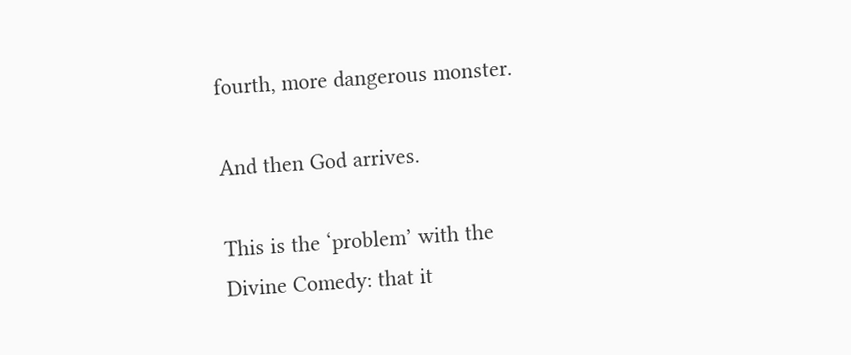fourth, more dangerous monster.

And then God arrives.

This is the ‘problem’ with the Divine Comedy: that it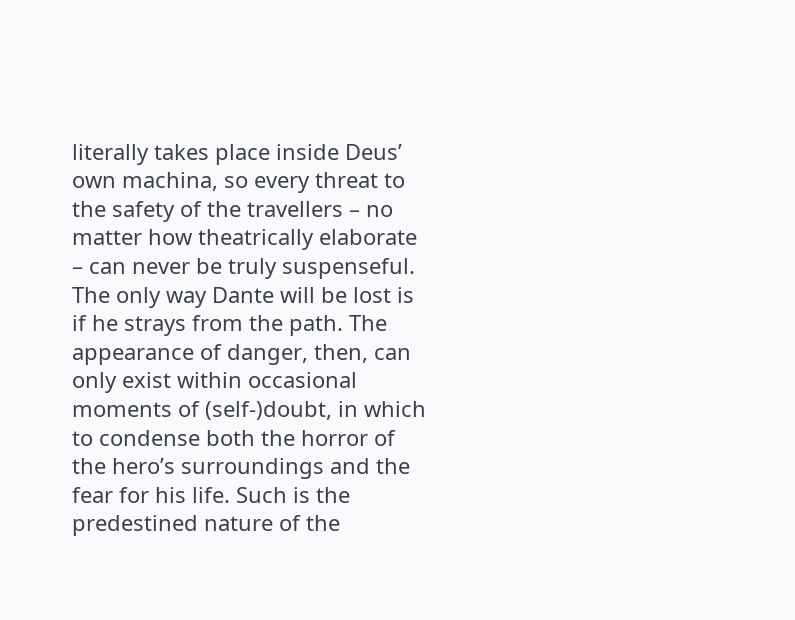literally takes place inside Deus’ own machina, so every threat to the safety of the travellers – no matter how theatrically elaborate – can never be truly suspenseful. The only way Dante will be lost is if he strays from the path. The appearance of danger, then, can only exist within occasional moments of (self-)doubt, in which to condense both the horror of the hero’s surroundings and the fear for his life. Such is the predestined nature of the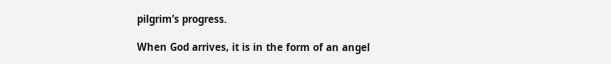pilgrim’s progress.

When God arrives, it is in the form of an angel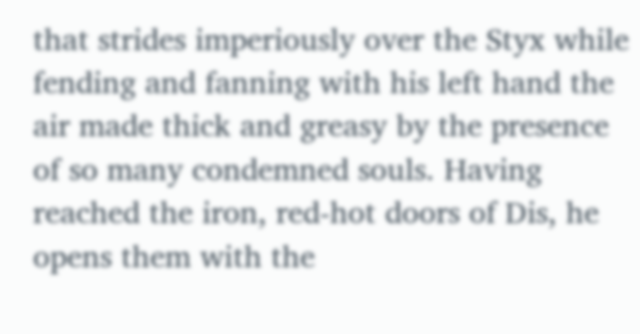that strides imperiously over the Styx while fending and fanning with his left hand the air made thick and greasy by the presence of so many condemned souls. Having reached the iron, red-hot doors of Dis, he opens them with the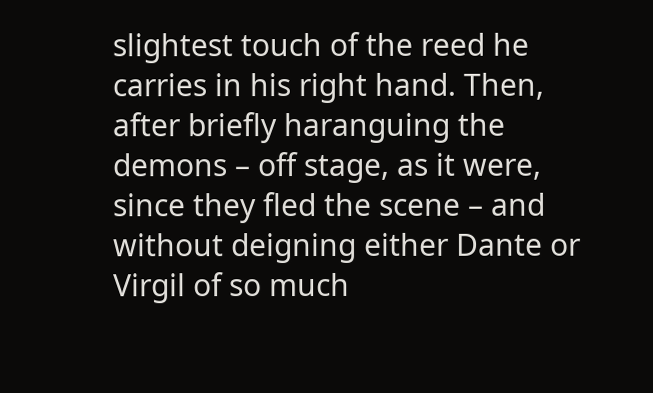slightest touch of the reed he carries in his right hand. Then, after briefly haranguing the demons – off stage, as it were, since they fled the scene – and without deigning either Dante or Virgil of so much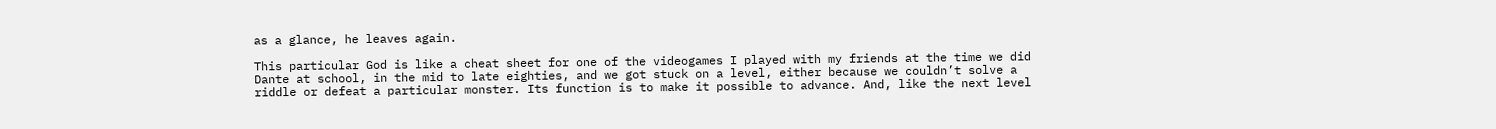as a glance, he leaves again.

This particular God is like a cheat sheet for one of the videogames I played with my friends at the time we did Dante at school, in the mid to late eighties, and we got stuck on a level, either because we couldn’t solve a riddle or defeat a particular monster. Its function is to make it possible to advance. And, like the next level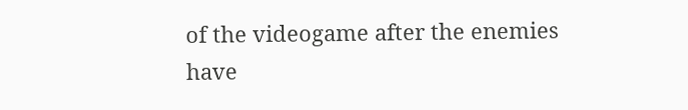of the videogame after the enemies have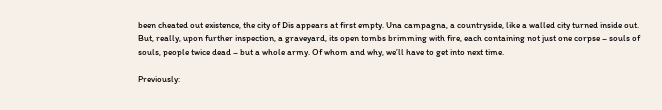been cheated out existence, the city of Dis appears at first empty. Una campagna, a countryside, like a walled city turned inside out. But, really, upon further inspection, a graveyard, its open tombs brimming with fire, each containing not just one corpse – souls of souls, people twice dead – but a whole army. Of whom and why, we’ll have to get into next time.

Previously: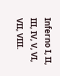Inferno I, II, III, IV, V, VI, VII, VIII.